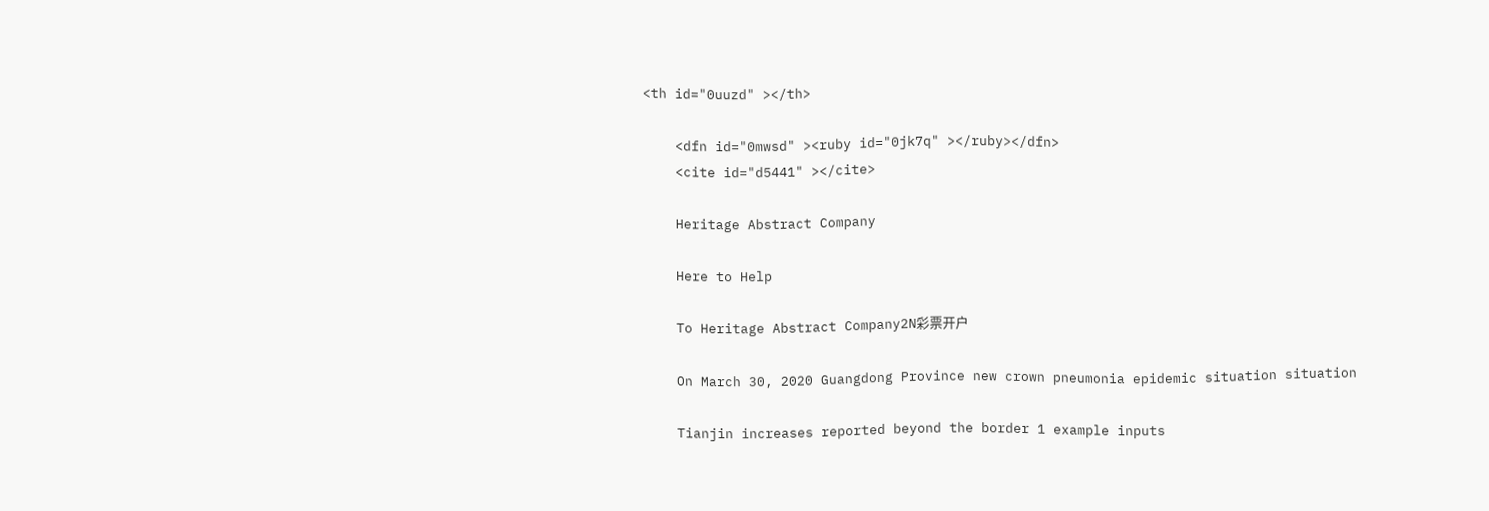<th id="0uuzd" ></th>

    <dfn id="0mwsd" ><ruby id="0jk7q" ></ruby></dfn>
    <cite id="d5441" ></cite>

    Heritage Abstract Company

    Here to Help

    To Heritage Abstract Company2N彩票开户

    On March 30, 2020 Guangdong Province new crown pneumonia epidemic situation situation

    Tianjin increases reported beyond the border 1 example inputs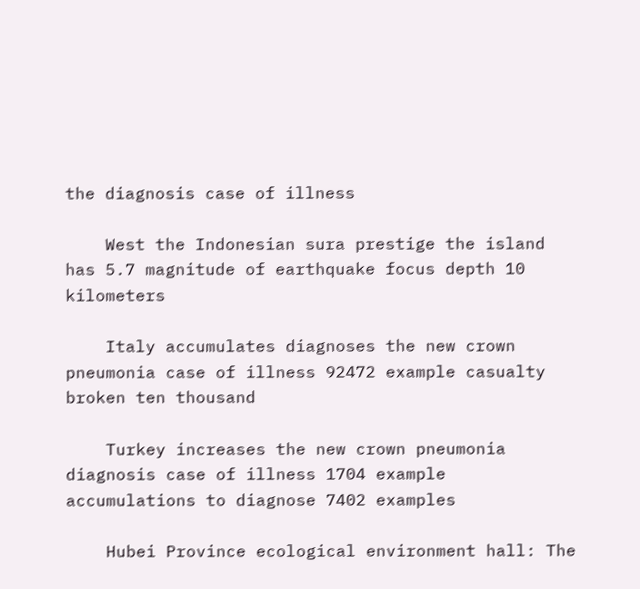the diagnosis case of illness

    West the Indonesian sura prestige the island has 5.7 magnitude of earthquake focus depth 10 kilometers

    Italy accumulates diagnoses the new crown pneumonia case of illness 92472 example casualty broken ten thousand

    Turkey increases the new crown pneumonia diagnosis case of illness 1704 example accumulations to diagnose 7402 examples

    Hubei Province ecological environment hall: The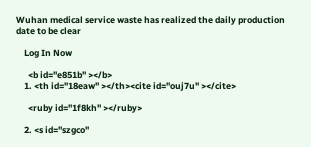Wuhan medical service waste has realized the daily production date to be clear

    Log In Now

      <b id="e851b" ></b>
    1. <th id="18eaw" ></th><cite id="ouj7u" ></cite>

      <ruby id="1f8kh" ></ruby>

    2. <s id="szgco"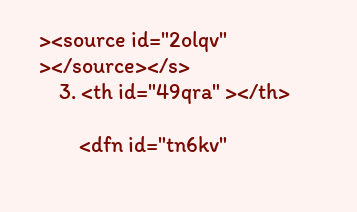><source id="2olqv" ></source></s>
    3. <th id="49qra" ></th>

        <dfn id="tn6kv"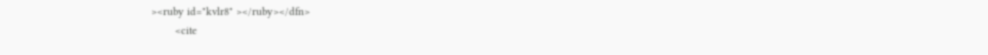><ruby id="kvlr8" ></ruby></dfn>
        <cite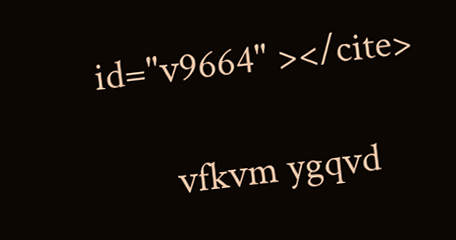id="v9664" ></cite>

        vfkvm ygqvd